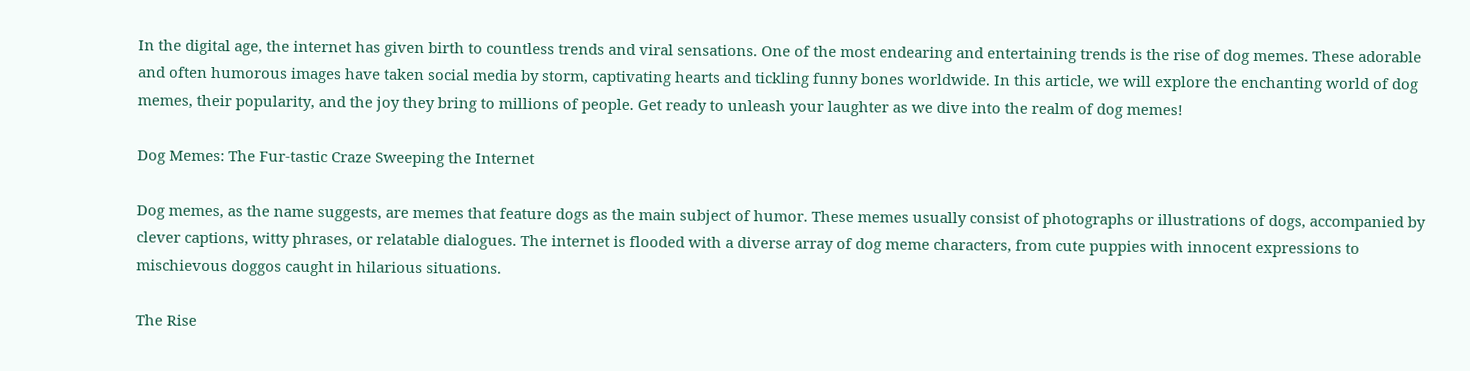In the digital age, the internet has given birth to countless trends and viral sensations. One of the most endearing and entertaining trends is the rise of dog memes. These adorable and often humorous images have taken social media by storm, captivating hearts and tickling funny bones worldwide. In this article, we will explore the enchanting world of dog memes, their popularity, and the joy they bring to millions of people. Get ready to unleash your laughter as we dive into the realm of dog memes!

Dog Memes: The Fur-tastic Craze Sweeping the Internet

Dog memes, as the name suggests, are memes that feature dogs as the main subject of humor. These memes usually consist of photographs or illustrations of dogs, accompanied by clever captions, witty phrases, or relatable dialogues. The internet is flooded with a diverse array of dog meme characters, from cute puppies with innocent expressions to mischievous doggos caught in hilarious situations.

The Rise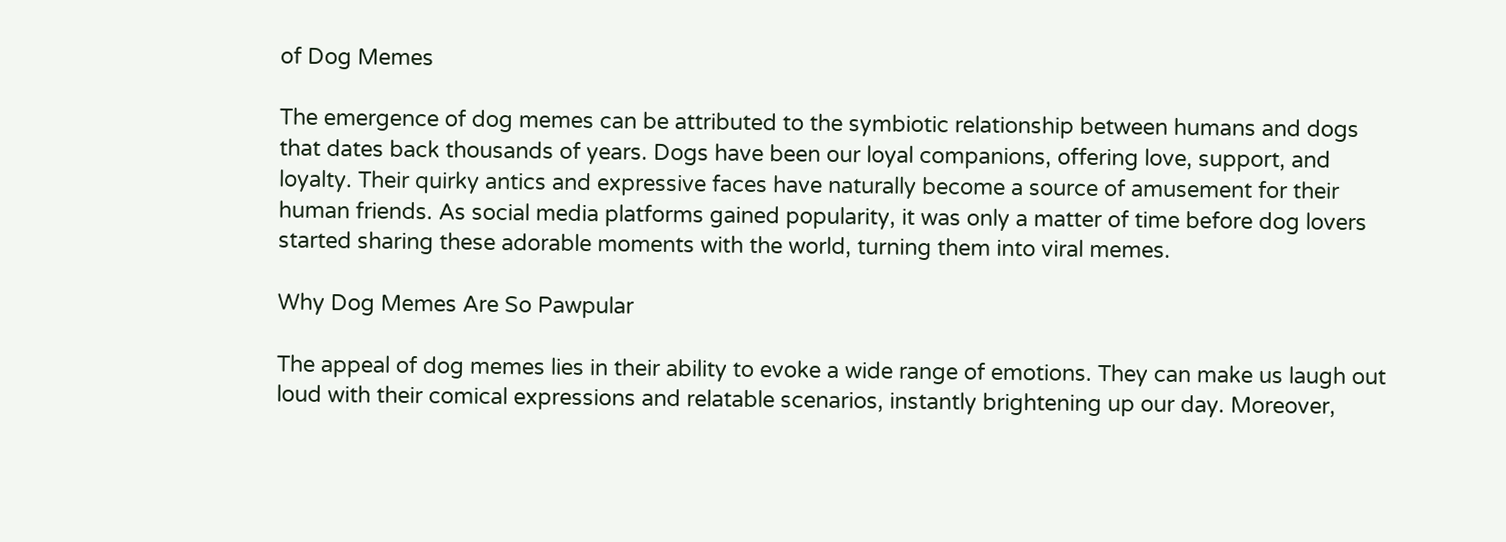of Dog Memes

The emergence of dog memes can be attributed to the symbiotic relationship between humans and dogs that dates back thousands of years. Dogs have been our loyal companions, offering love, support, and loyalty. Their quirky antics and expressive faces have naturally become a source of amusement for their human friends. As social media platforms gained popularity, it was only a matter of time before dog lovers started sharing these adorable moments with the world, turning them into viral memes.

Why Dog Memes Are So Pawpular

The appeal of dog memes lies in their ability to evoke a wide range of emotions. They can make us laugh out loud with their comical expressions and relatable scenarios, instantly brightening up our day. Moreover,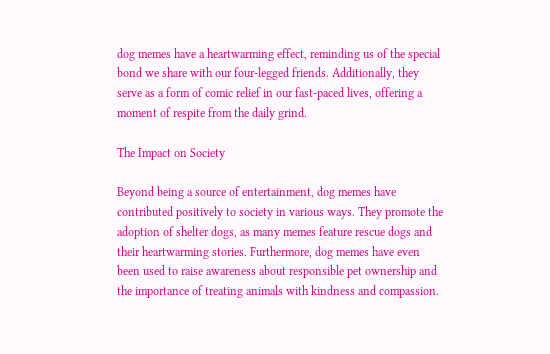dog memes have a heartwarming effect, reminding us of the special bond we share with our four-legged friends. Additionally, they serve as a form of comic relief in our fast-paced lives, offering a moment of respite from the daily grind.

The Impact on Society

Beyond being a source of entertainment, dog memes have contributed positively to society in various ways. They promote the adoption of shelter dogs, as many memes feature rescue dogs and their heartwarming stories. Furthermore, dog memes have even been used to raise awareness about responsible pet ownership and the importance of treating animals with kindness and compassion.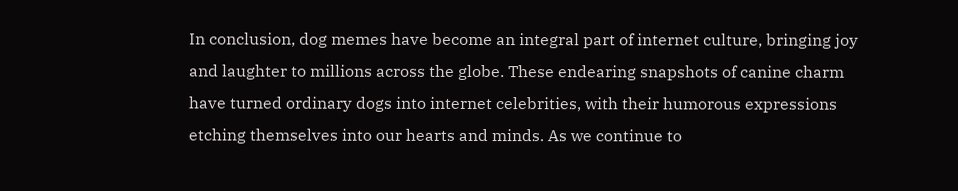In conclusion, dog memes have become an integral part of internet culture, bringing joy and laughter to millions across the globe. These endearing snapshots of canine charm have turned ordinary dogs into internet celebrities, with their humorous expressions etching themselves into our hearts and minds. As we continue to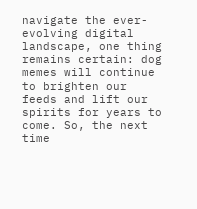navigate the ever-evolving digital landscape, one thing remains certain: dog memes will continue to brighten our feeds and lift our spirits for years to come. So, the next time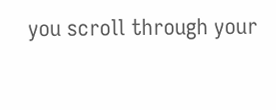you scroll through your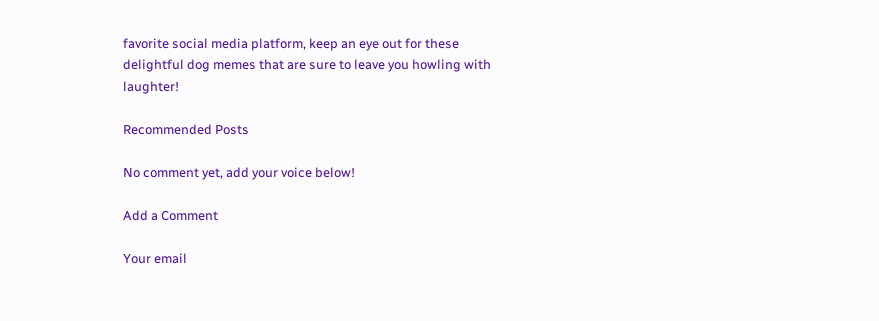favorite social media platform, keep an eye out for these delightful dog memes that are sure to leave you howling with laughter!

Recommended Posts

No comment yet, add your voice below!

Add a Comment

Your email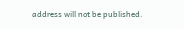address will not be published.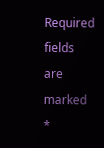Required fields are marked *